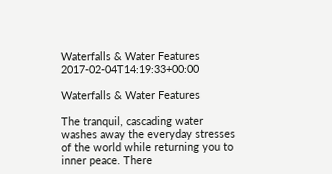Waterfalls & Water Features 2017-02-04T14:19:33+00:00

Waterfalls & Water Features

The tranquil, cascading water washes away the everyday stresses of the world while returning you to inner peace. There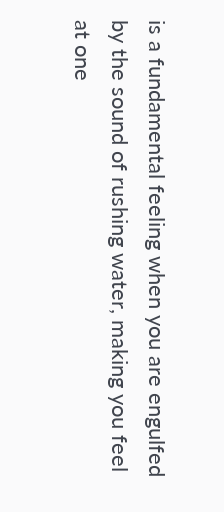is a fundamental feeling when you are engulfed by the sound of rushing water, making you feel at one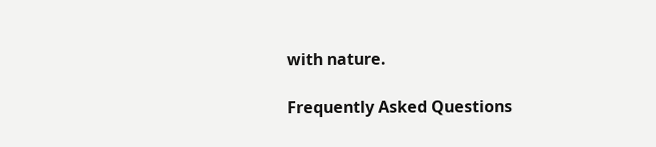with nature.

Frequently Asked Questions